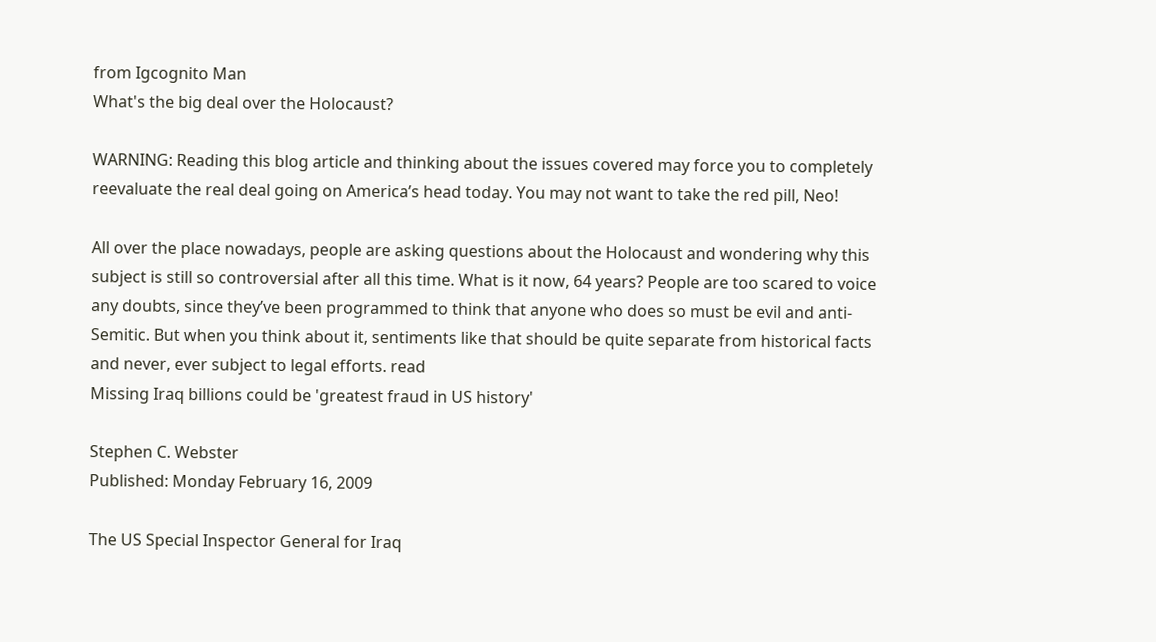from Igcognito Man
What's the big deal over the Holocaust?

WARNING: Reading this blog article and thinking about the issues covered may force you to completely reevaluate the real deal going on America’s head today. You may not want to take the red pill, Neo!

All over the place nowadays, people are asking questions about the Holocaust and wondering why this subject is still so controversial after all this time. What is it now, 64 years? People are too scared to voice any doubts, since they’ve been programmed to think that anyone who does so must be evil and anti-Semitic. But when you think about it, sentiments like that should be quite separate from historical facts and never, ever subject to legal efforts. read
Missing Iraq billions could be 'greatest fraud in US history'

Stephen C. Webster
Published: Monday February 16, 2009

The US Special Inspector General for Iraq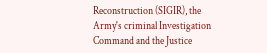Reconstruction (SIGIR), the Army's criminal Investigation Command and the Justice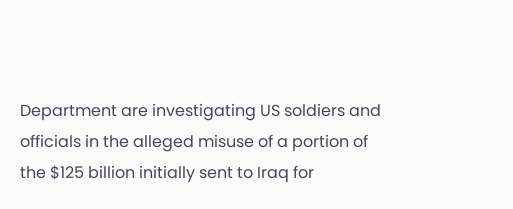Department are investigating US soldiers and officials in the alleged misuse of a portion of the $125 billion initially sent to Iraq for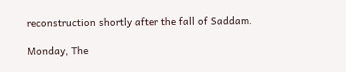reconstruction shortly after the fall of Saddam.

Monday, The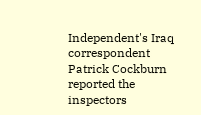Independent's Iraq correspondent Patrick Cockburn reported the inspectors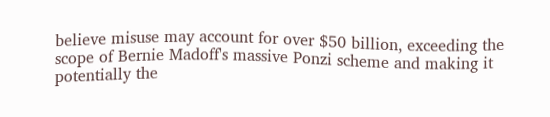believe misuse may account for over $50 billion, exceeding the scope of Bernie Madoff's massive Ponzi scheme and making it potentially the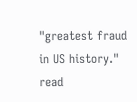"greatest fraud in US history." read